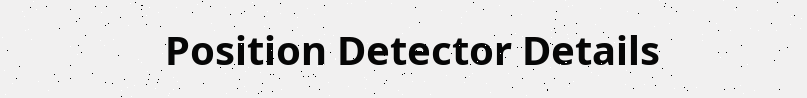Position Detector Details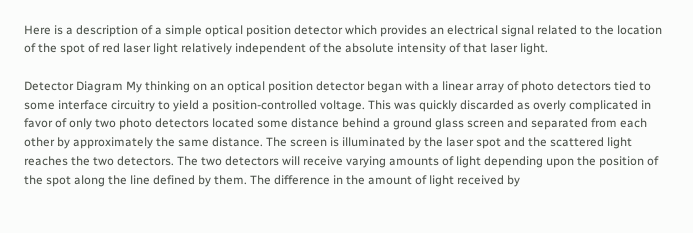Here is a description of a simple optical position detector which provides an electrical signal related to the location of the spot of red laser light relatively independent of the absolute intensity of that laser light.

Detector Diagram My thinking on an optical position detector began with a linear array of photo detectors tied to some interface circuitry to yield a position-controlled voltage. This was quickly discarded as overly complicated in favor of only two photo detectors located some distance behind a ground glass screen and separated from each other by approximately the same distance. The screen is illuminated by the laser spot and the scattered light reaches the two detectors. The two detectors will receive varying amounts of light depending upon the position of the spot along the line defined by them. The difference in the amount of light received by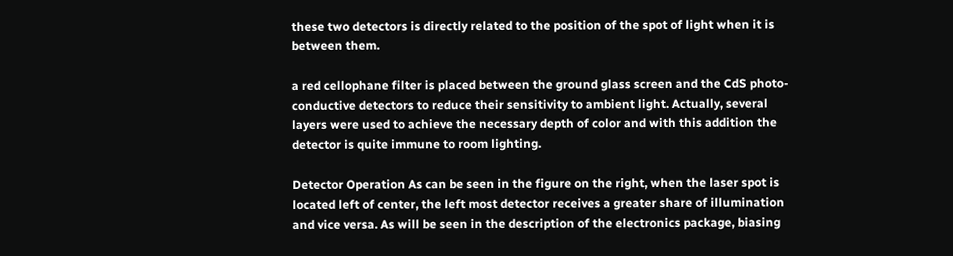these two detectors is directly related to the position of the spot of light when it is between them.

a red cellophane filter is placed between the ground glass screen and the CdS photo-conductive detectors to reduce their sensitivity to ambient light. Actually, several layers were used to achieve the necessary depth of color and with this addition the detector is quite immune to room lighting.

Detector Operation As can be seen in the figure on the right, when the laser spot is located left of center, the left most detector receives a greater share of illumination and vice versa. As will be seen in the description of the electronics package, biasing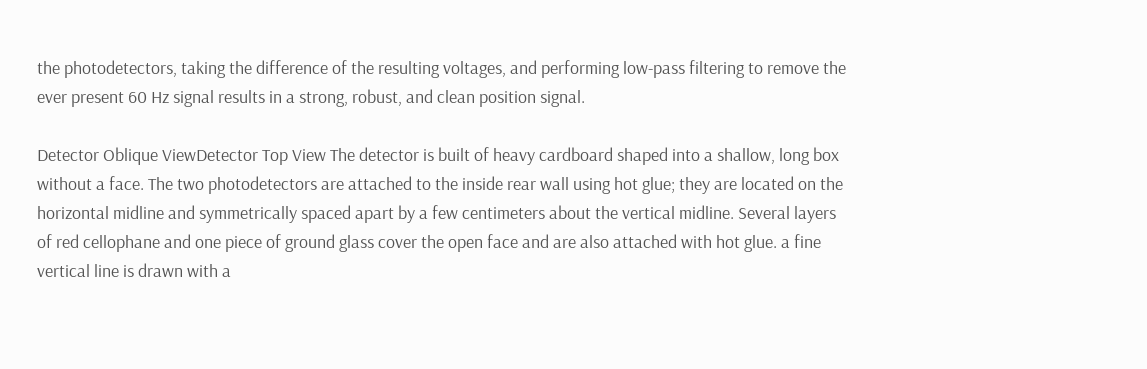the photodetectors, taking the difference of the resulting voltages, and performing low-pass filtering to remove the ever present 60 Hz signal results in a strong, robust, and clean position signal.

Detector Oblique ViewDetector Top View The detector is built of heavy cardboard shaped into a shallow, long box without a face. The two photodetectors are attached to the inside rear wall using hot glue; they are located on the horizontal midline and symmetrically spaced apart by a few centimeters about the vertical midline. Several layers of red cellophane and one piece of ground glass cover the open face and are also attached with hot glue. a fine vertical line is drawn with a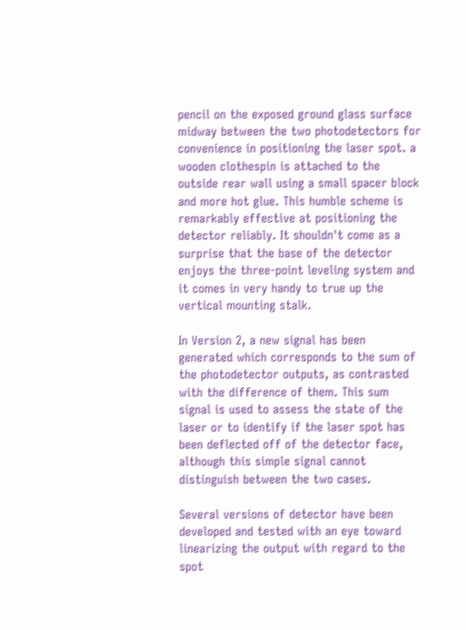pencil on the exposed ground glass surface midway between the two photodetectors for convenience in positioning the laser spot. a wooden clothespin is attached to the outside rear wall using a small spacer block and more hot glue. This humble scheme is remarkably effective at positioning the detector reliably. It shouldn't come as a surprise that the base of the detector enjoys the three-point leveling system and it comes in very handy to true up the vertical mounting stalk.

In Version 2, a new signal has been generated which corresponds to the sum of the photodetector outputs, as contrasted with the difference of them. This sum signal is used to assess the state of the laser or to identify if the laser spot has been deflected off of the detector face, although this simple signal cannot distinguish between the two cases.

Several versions of detector have been developed and tested with an eye toward linearizing the output with regard to the spot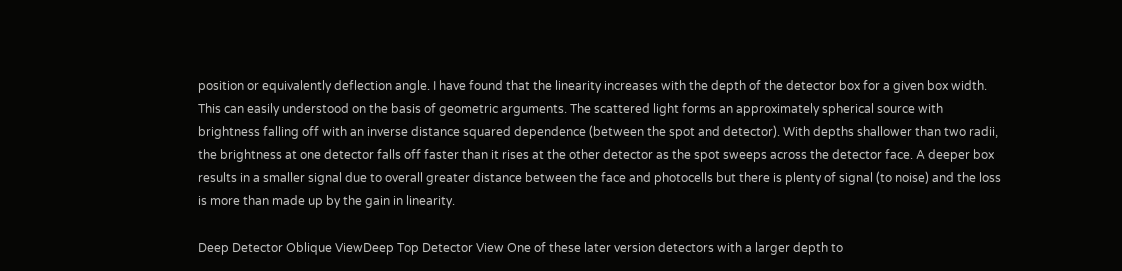position or equivalently deflection angle. I have found that the linearity increases with the depth of the detector box for a given box width. This can easily understood on the basis of geometric arguments. The scattered light forms an approximately spherical source with brightness falling off with an inverse distance squared dependence (between the spot and detector). With depths shallower than two radii, the brightness at one detector falls off faster than it rises at the other detector as the spot sweeps across the detector face. A deeper box results in a smaller signal due to overall greater distance between the face and photocells but there is plenty of signal (to noise) and the loss is more than made up by the gain in linearity.

Deep Detector Oblique ViewDeep Top Detector View One of these later version detectors with a larger depth to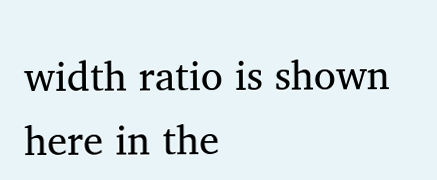width ratio is shown here in the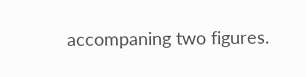accompaning two figures.